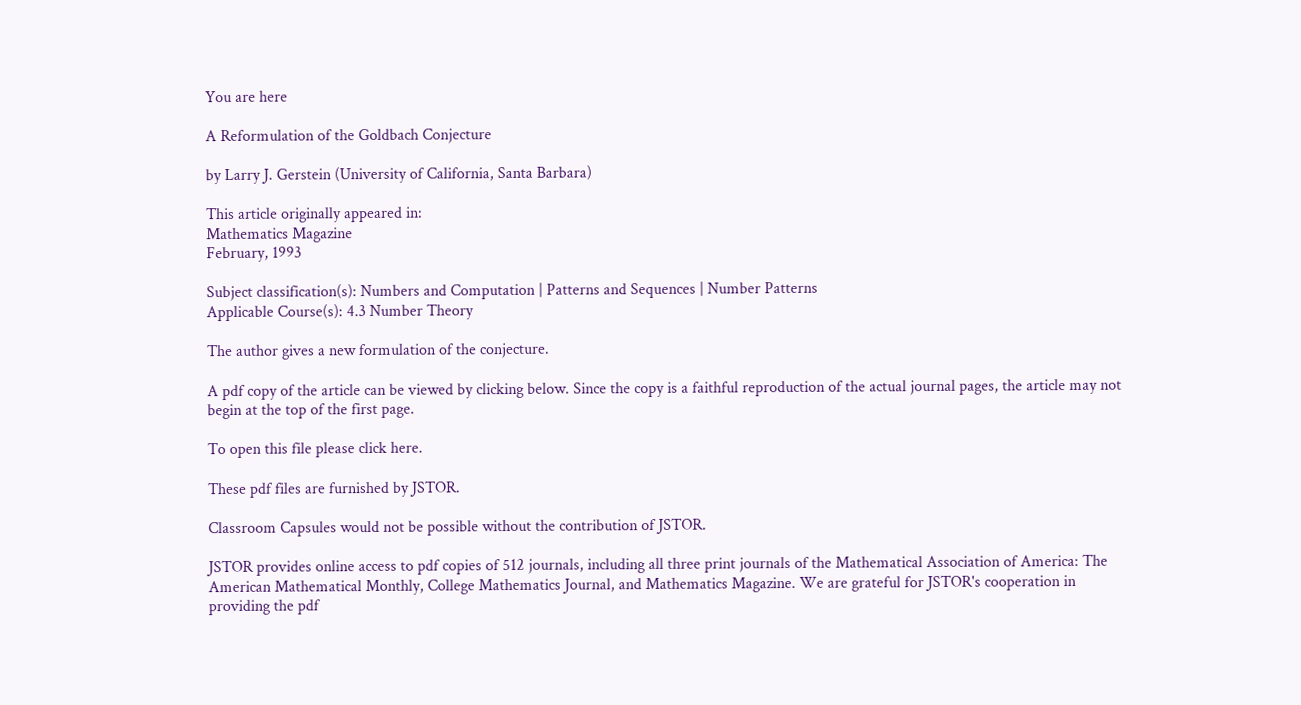You are here

A Reformulation of the Goldbach Conjecture

by Larry J. Gerstein (University of California, Santa Barbara)

This article originally appeared in:
Mathematics Magazine
February, 1993

Subject classification(s): Numbers and Computation | Patterns and Sequences | Number Patterns
Applicable Course(s): 4.3 Number Theory

The author gives a new formulation of the conjecture.

A pdf copy of the article can be viewed by clicking below. Since the copy is a faithful reproduction of the actual journal pages, the article may not begin at the top of the first page.

To open this file please click here.

These pdf files are furnished by JSTOR.

Classroom Capsules would not be possible without the contribution of JSTOR.

JSTOR provides online access to pdf copies of 512 journals, including all three print journals of the Mathematical Association of America: The American Mathematical Monthly, College Mathematics Journal, and Mathematics Magazine. We are grateful for JSTOR's cooperation in providing the pdf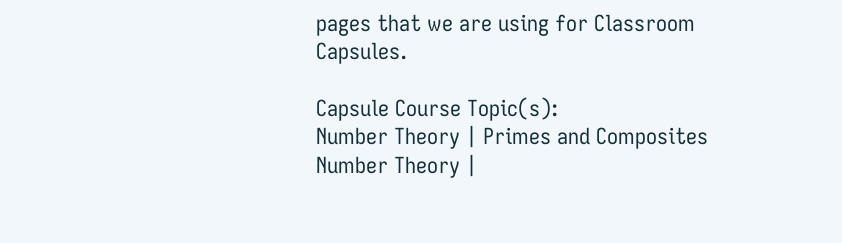pages that we are using for Classroom Capsules.

Capsule Course Topic(s):
Number Theory | Primes and Composites
Number Theory |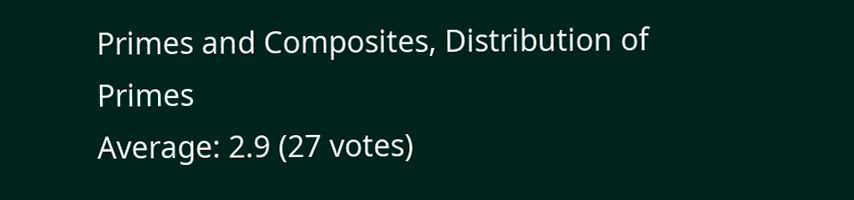Primes and Composites, Distribution of Primes
Average: 2.9 (27 votes)